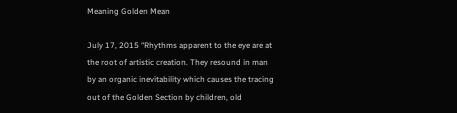Meaning Golden Mean

July 17, 2015 “Rhythms apparent to the eye are at the root of artistic creation. They resound in man by an organic inevitability which causes the tracing out of the Golden Section by children, old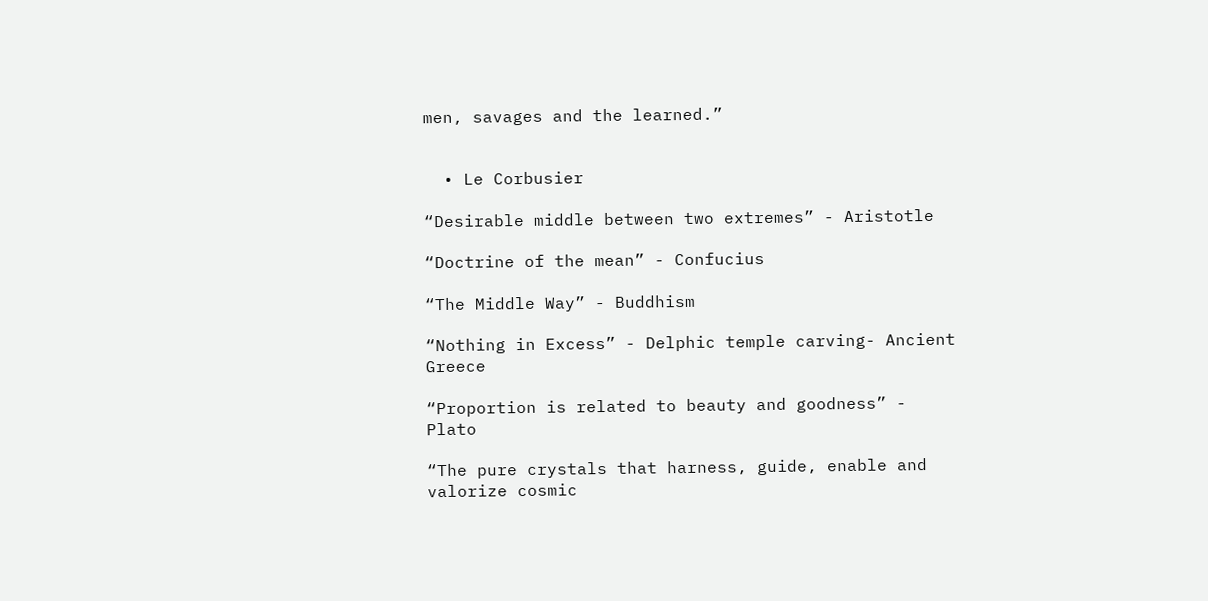men, savages and the learned.”


  • Le Corbusier

“Desirable middle between two extremes” - Aristotle

“Doctrine of the mean” - Confucius

“The Middle Way” - Buddhism

“Nothing in Excess” - Delphic temple carving- Ancient Greece

“Proportion is related to beauty and goodness” - Plato

“The pure crystals that harness, guide, enable and valorize cosmic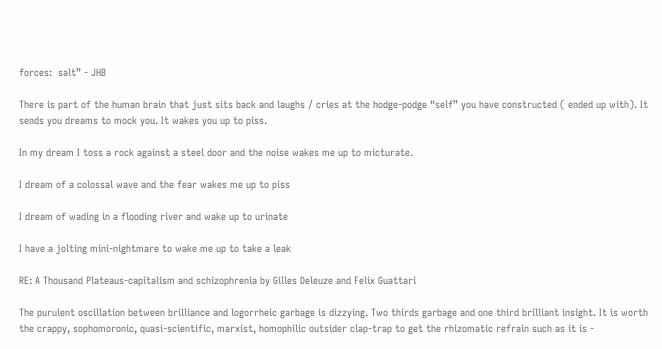forces:  salt” - JHB

There is part of the human brain that just sits back and laughs / cries at the hodge-podge “self” you have constructed ( ended up with). It sends you dreams to mock you. It wakes you up to piss.

In my dream I toss a rock against a steel door and the noise wakes me up to micturate.

I dream of a colossal wave and the fear wakes me up to piss

I dream of wading in a flooding river and wake up to urinate

I have a jolting mini-nightmare to wake me up to take a leak

RE: A Thousand Plateaus-capitalism and schizophrenia by Gilles Deleuze and Felix Guattari

The purulent oscillation between brilliance and logorrheic garbage is dizzying. Two thirds garbage and one third brilliant insight. It is worth the crappy, sophomoronic, quasi-scientific, marxist, homophilic outsider clap-trap to get the rhizomatic refrain such as it is -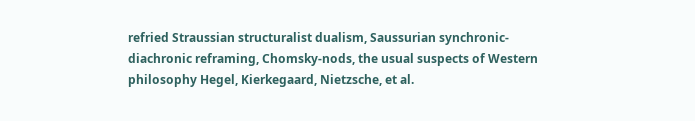refried Straussian structuralist dualism, Saussurian synchronic-diachronic reframing, Chomsky-nods, the usual suspects of Western philosophy Hegel, Kierkegaard, Nietzsche, et al.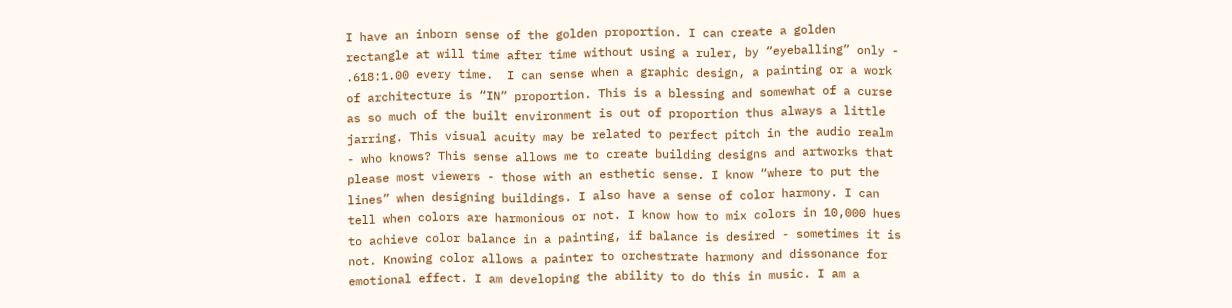I have an inborn sense of the golden proportion. I can create a golden rectangle at will time after time without using a ruler, by “eyeballing” only - .618:1.00 every time.  I can sense when a graphic design, a painting or a work of architecture is “IN” proportion. This is a blessing and somewhat of a curse as so much of the built environment is out of proportion thus always a little jarring. This visual acuity may be related to perfect pitch in the audio realm - who knows? This sense allows me to create building designs and artworks that please most viewers - those with an esthetic sense. I know “where to put the lines” when designing buildings. I also have a sense of color harmony. I can tell when colors are harmonious or not. I know how to mix colors in 10,000 hues to achieve color balance in a painting, if balance is desired - sometimes it is not. Knowing color allows a painter to orchestrate harmony and dissonance for emotional effect. I am developing the ability to do this in music. I am a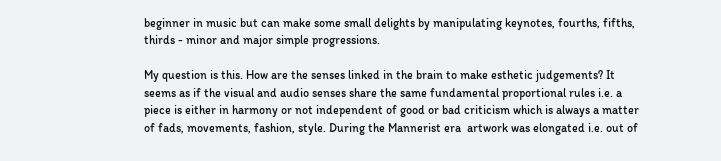beginner in music but can make some small delights by manipulating keynotes, fourths, fifths, thirds - minor and major simple progressions.

My question is this. How are the senses linked in the brain to make esthetic judgements? It seems as if the visual and audio senses share the same fundamental proportional rules i.e. a piece is either in harmony or not independent of good or bad criticism which is always a matter of fads, movements, fashion, style. During the Mannerist era  artwork was elongated i.e. out of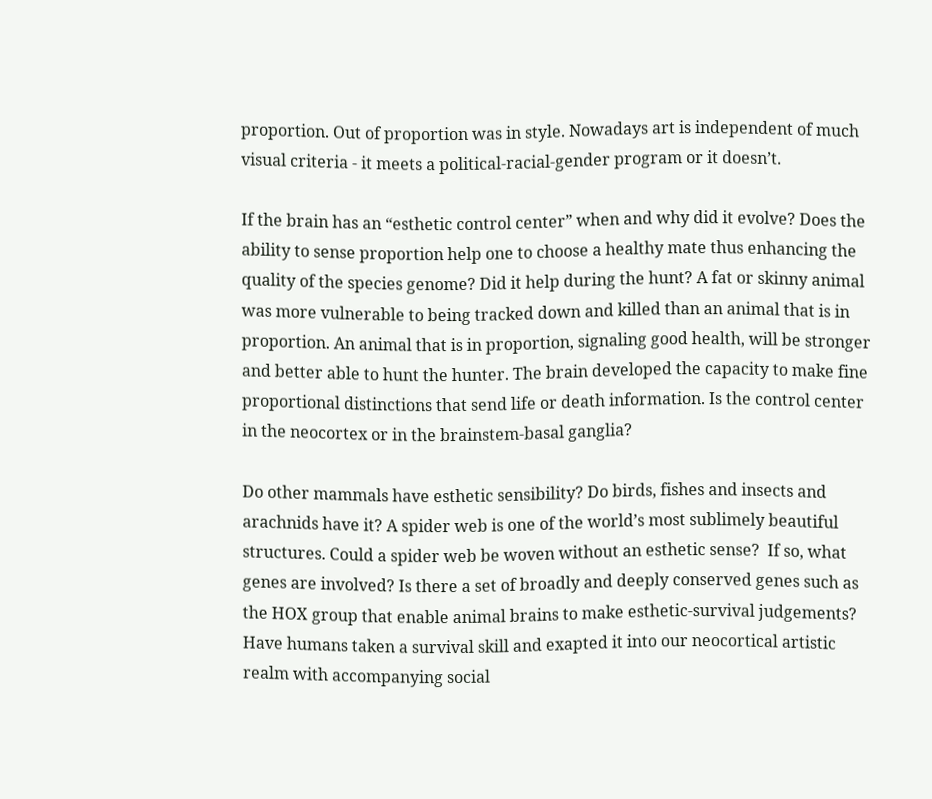proportion. Out of proportion was in style. Nowadays art is independent of much visual criteria - it meets a political-racial-gender program or it doesn’t.

If the brain has an “esthetic control center” when and why did it evolve? Does the ability to sense proportion help one to choose a healthy mate thus enhancing the quality of the species genome? Did it help during the hunt? A fat or skinny animal was more vulnerable to being tracked down and killed than an animal that is in proportion. An animal that is in proportion, signaling good health, will be stronger and better able to hunt the hunter. The brain developed the capacity to make fine proportional distinctions that send life or death information. Is the control center in the neocortex or in the brainstem-basal ganglia?

Do other mammals have esthetic sensibility? Do birds, fishes and insects and arachnids have it? A spider web is one of the world’s most sublimely beautiful structures. Could a spider web be woven without an esthetic sense?  If so, what genes are involved? Is there a set of broadly and deeply conserved genes such as the HOX group that enable animal brains to make esthetic-survival judgements? Have humans taken a survival skill and exapted it into our neocortical artistic realm with accompanying social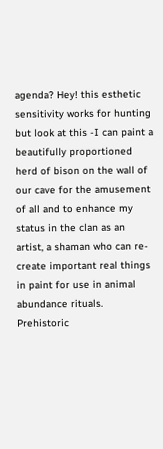agenda? Hey! this esthetic sensitivity works for hunting but look at this -I can paint a beautifully proportioned  herd of bison on the wall of our cave for the amusement of all and to enhance my status in the clan as an artist, a shaman who can re-create important real things in paint for use in animal abundance rituals. Prehistoric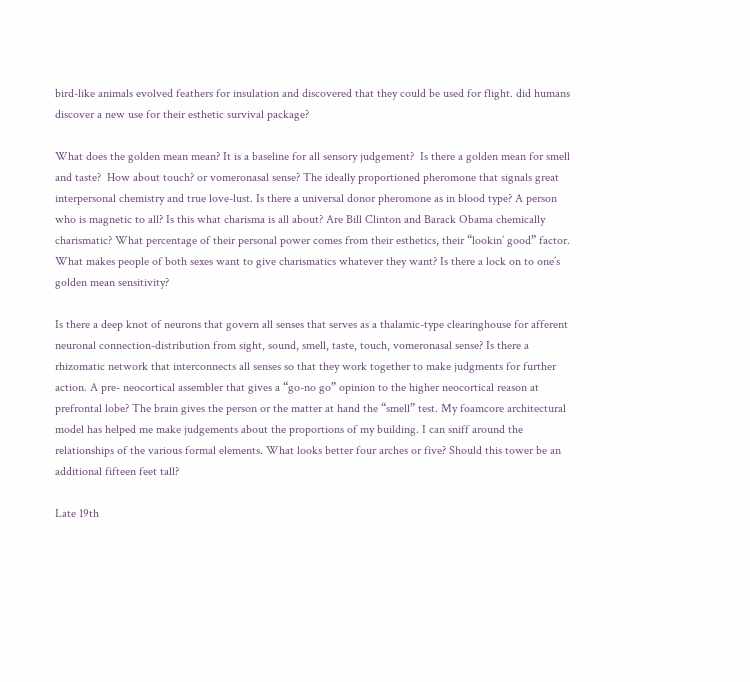bird-like animals evolved feathers for insulation and discovered that they could be used for flight. did humans discover a new use for their esthetic survival package?

What does the golden mean mean? It is a baseline for all sensory judgement?  Is there a golden mean for smell and taste?  How about touch? or vomeronasal sense? The ideally proportioned pheromone that signals great interpersonal chemistry and true love-lust. Is there a universal donor pheromone as in blood type? A person who is magnetic to all? Is this what charisma is all about? Are Bill Clinton and Barack Obama chemically charismatic? What percentage of their personal power comes from their esthetics, their “lookin’ good” factor. What makes people of both sexes want to give charismatics whatever they want? Is there a lock on to one’s golden mean sensitivity?

Is there a deep knot of neurons that govern all senses that serves as a thalamic-type clearinghouse for afferent neuronal connection-distribution from sight, sound, smell, taste, touch, vomeronasal sense? Is there a rhizomatic network that interconnects all senses so that they work together to make judgments for further action. A pre- neocortical assembler that gives a “go-no go” opinion to the higher neocortical reason at prefrontal lobe? The brain gives the person or the matter at hand the “smell” test. My foamcore architectural model has helped me make judgements about the proportions of my building. I can sniff around the relationships of the various formal elements. What looks better four arches or five? Should this tower be an additional fifteen feet tall?

Late 19th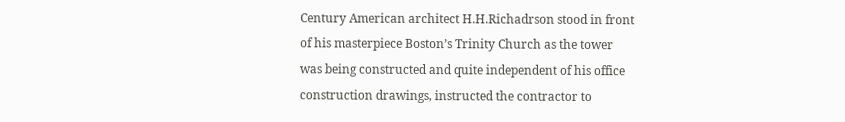Century American architect H.H.Richadrson stood in front of his masterpiece Boston’s Trinity Church as the tower was being constructed and quite independent of his office construction drawings, instructed the contractor to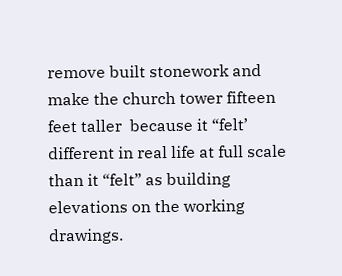remove built stonework and make the church tower fifteen feet taller  because it “felt’ different in real life at full scale than it “felt” as building elevations on the working drawings.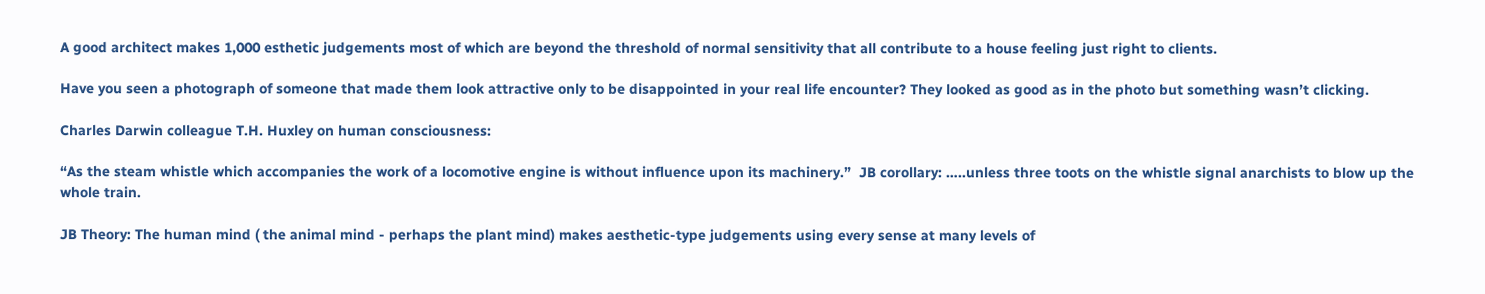A good architect makes 1,000 esthetic judgements most of which are beyond the threshold of normal sensitivity that all contribute to a house feeling just right to clients.

Have you seen a photograph of someone that made them look attractive only to be disappointed in your real life encounter? They looked as good as in the photo but something wasn’t clicking.

Charles Darwin colleague T.H. Huxley on human consciousness:

“As the steam whistle which accompanies the work of a locomotive engine is without influence upon its machinery.”  JB corollary: …..unless three toots on the whistle signal anarchists to blow up the whole train.

JB Theory: The human mind ( the animal mind - perhaps the plant mind) makes aesthetic-type judgements using every sense at many levels of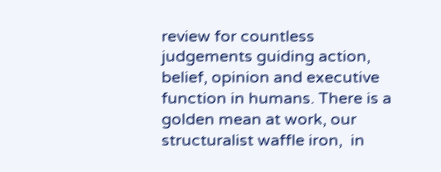review for countless judgements guiding action, belief, opinion and executive function in humans. There is a golden mean at work, our structuralist waffle iron,  in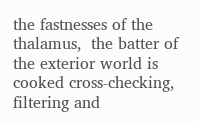the fastnesses of the thalamus,  the batter of the exterior world is cooked cross-checking, filtering and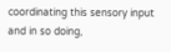coordinating this sensory input and in so doing,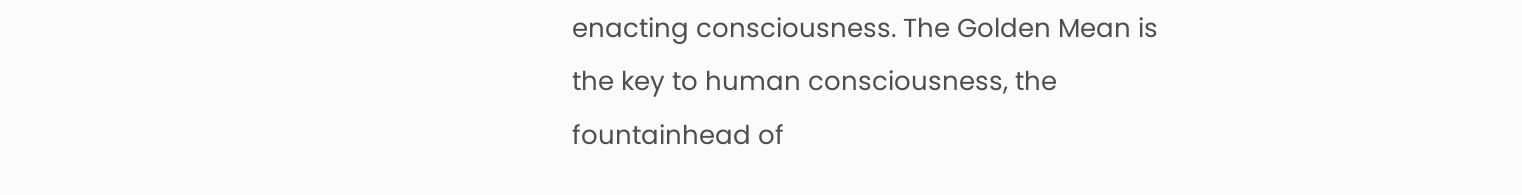enacting consciousness. The Golden Mean is the key to human consciousness, the fountainhead of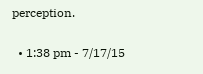perception.

  • 1:38 pm - 7/17/15